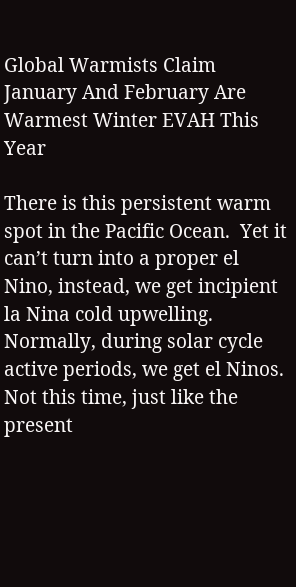Global Warmists Claim January And February Are Warmest Winter EVAH This Year

There is this persistent warm spot in the Pacific Ocean.  Yet it can’t turn into a proper el Nino, instead, we get incipient la Nina cold upwelling.  Normally, during solar cycle active periods, we get el Ninos.  Not this time, just like the present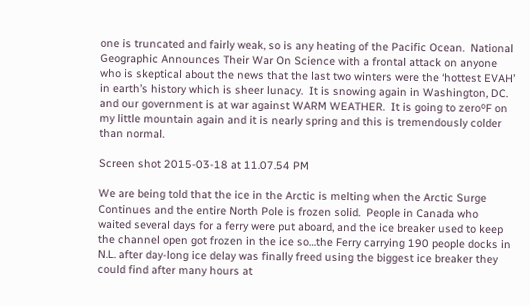one is truncated and fairly weak, so is any heating of the Pacific Ocean.  National Geographic Announces Their War On Science with a frontal attack on anyone who is skeptical about the news that the last two winters were the ‘hottest EVAH’ in earth’s history which is sheer lunacy.  It is snowing again in Washington, DC. and our government is at war against WARM WEATHER.  It is going to zeroºF on my little mountain again and it is nearly spring and this is tremendously colder than normal.

Screen shot 2015-03-18 at 11.07.54 PM

We are being told that the ice in the Arctic is melting when the Arctic Surge Continues and the entire North Pole is frozen solid.  People in Canada who waited several days for a ferry were put aboard, and the ice breaker used to keep the channel open got frozen in the ice so…the Ferry carrying 190 people docks in N.L. after day-long ice delay was finally freed using the biggest ice breaker they could find after many hours at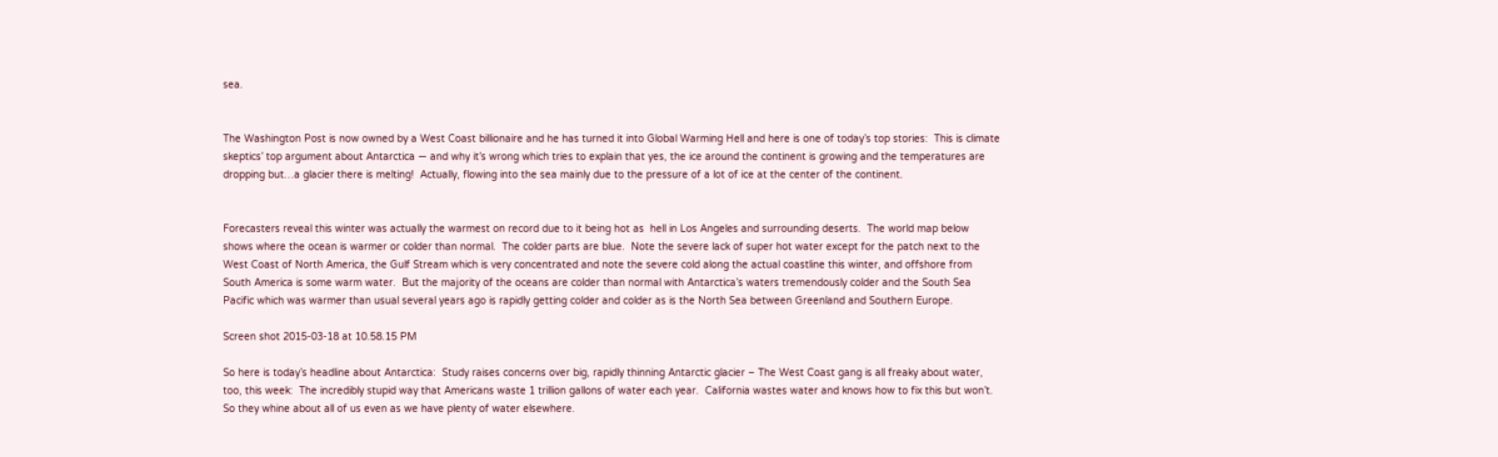sea.


The Washington Post is now owned by a West Coast billionaire and he has turned it into Global Warming Hell and here is one of today’s top stories:  This is climate skeptics’ top argument about Antarctica — and why it’s wrong which tries to explain that yes, the ice around the continent is growing and the temperatures are dropping but…a glacier there is melting!  Actually, flowing into the sea mainly due to the pressure of a lot of ice at the center of the continent.


Forecasters reveal this winter was actually the warmest on record due to it being hot as  hell in Los Angeles and surrounding deserts.  The world map below shows where the ocean is warmer or colder than normal.  The colder parts are blue.  Note the severe lack of super hot water except for the patch next to the West Coast of North America, the Gulf Stream which is very concentrated and note the severe cold along the actual coastline this winter, and offshore from South America is some warm water.  But the majority of the oceans are colder than normal with Antarctica’s waters tremendously colder and the South Sea Pacific which was warmer than usual several years ago is rapidly getting colder and colder as is the North Sea between Greenland and Southern Europe.

Screen shot 2015-03-18 at 10.58.15 PM

So here is today’s headline about Antarctica:  Study raises concerns over big, rapidly thinning Antarctic glacier – The West Coast gang is all freaky about water, too, this week:  The incredibly stupid way that Americans waste 1 trillion gallons of water each year.  California wastes water and knows how to fix this but won’t.  So they whine about all of us even as we have plenty of water elsewhere.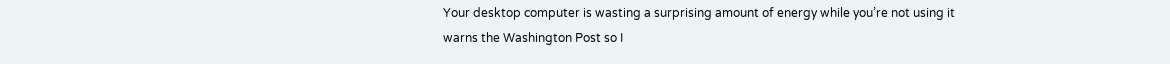Your desktop computer is wasting a surprising amount of energy while you’re not using it warns the Washington Post so I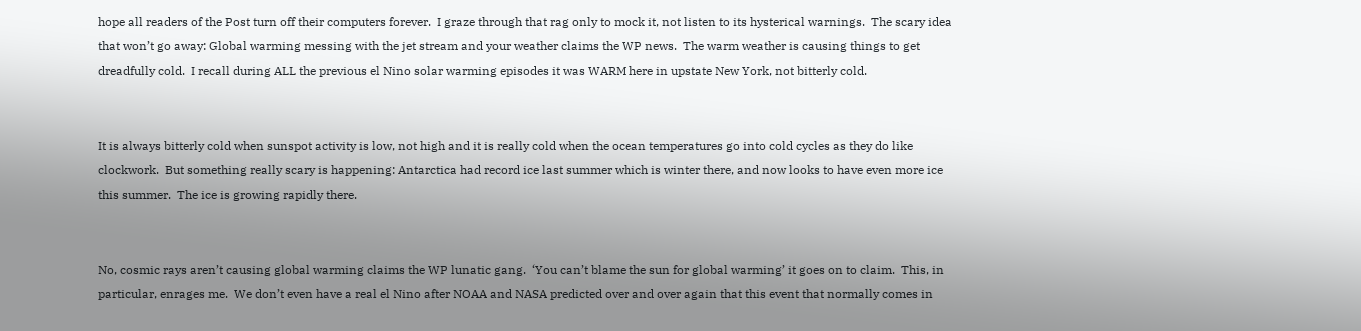hope all readers of the Post turn off their computers forever.  I graze through that rag only to mock it, not listen to its hysterical warnings.  The scary idea that won’t go away: Global warming messing with the jet stream and your weather claims the WP news.  The warm weather is causing things to get dreadfully cold.  I recall during ALL the previous el Nino solar warming episodes it was WARM here in upstate New York, not bitterly cold.


It is always bitterly cold when sunspot activity is low, not high and it is really cold when the ocean temperatures go into cold cycles as they do like clockwork.  But something really scary is happening: Antarctica had record ice last summer which is winter there, and now looks to have even more ice this summer.  The ice is growing rapidly there.


No, cosmic rays aren’t causing global warming claims the WP lunatic gang.  ‘You can’t blame the sun for global warming’ it goes on to claim.  This, in particular, enrages me.  We don’t even have a real el Nino after NOAA and NASA predicted over and over again that this event that normally comes in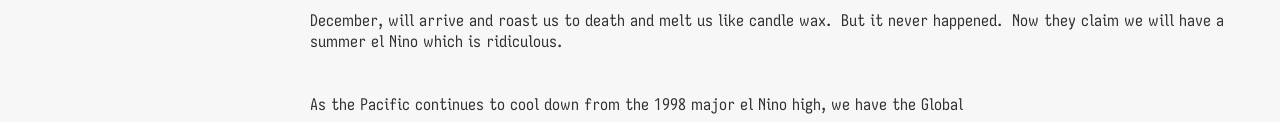December, will arrive and roast us to death and melt us like candle wax.  But it never happened.  Now they claim we will have a summer el Nino which is ridiculous.


As the Pacific continues to cool down from the 1998 major el Nino high, we have the Global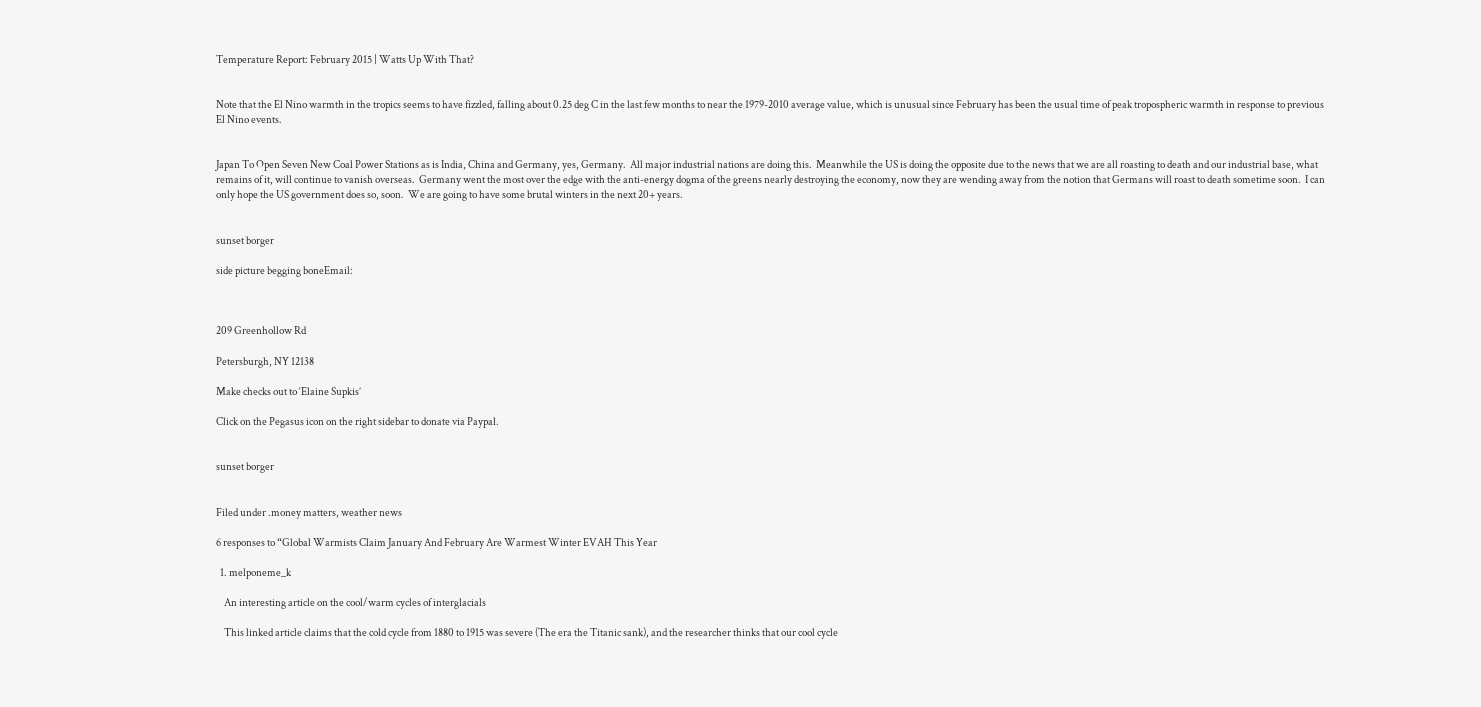Temperature Report: February 2015 | Watts Up With That?


Note that the El Nino warmth in the tropics seems to have fizzled, falling about 0.25 deg C in the last few months to near the 1979-2010 average value, which is unusual since February has been the usual time of peak tropospheric warmth in response to previous El Nino events.


Japan To Open Seven New Coal Power Stations as is India, China and Germany, yes, Germany.  All major industrial nations are doing this.  Meanwhile the US is doing the opposite due to the news that we are all roasting to death and our industrial base, what remains of it, will continue to vanish overseas.  Germany went the most over the edge with the anti-energy dogma of the greens nearly destroying the economy, now they are wending away from the notion that Germans will roast to death sometime soon.  I can only hope the US government does so, soon.  We are going to have some brutal winters in the next 20+ years.


sunset borger

side picture begging boneEmail:



209 Greenhollow Rd

Petersburgh, NY 12138

Make checks out to ‘Elaine Supkis’

Click on the Pegasus icon on the right sidebar to donate via Paypal.


sunset borger


Filed under .money matters, weather news

6 responses to “Global Warmists Claim January And February Are Warmest Winter EVAH This Year

  1. melponeme_k

    An interesting article on the cool/warm cycles of interglacials

    This linked article claims that the cold cycle from 1880 to 1915 was severe (The era the Titanic sank), and the researcher thinks that our cool cycle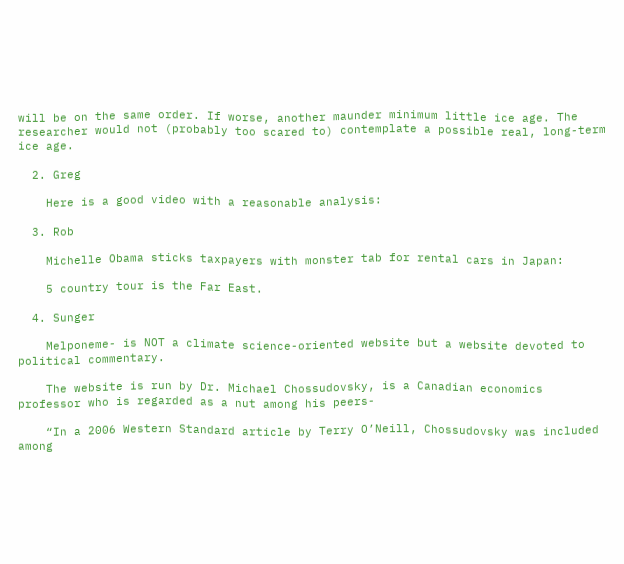will be on the same order. If worse, another maunder minimum little ice age. The researcher would not (probably too scared to) contemplate a possible real, long-term ice age.

  2. Greg

    Here is a good video with a reasonable analysis:

  3. Rob

    Michelle Obama sticks taxpayers with monster tab for rental cars in Japan:

    5 country tour is the Far East.

  4. Sunger

    Melponeme- is NOT a climate science-oriented website but a website devoted to political commentary.

    The website is run by Dr. Michael Chossudovsky, is a Canadian economics professor who is regarded as a nut among his peers-

    “In a 2006 Western Standard article by Terry O’Neill, Chossudovsky was included among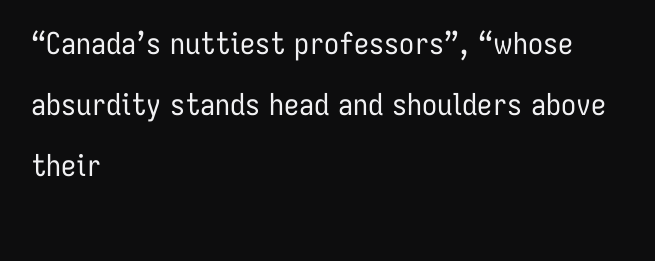“Canada’s nuttiest professors”, “whose absurdity stands head and shoulders above their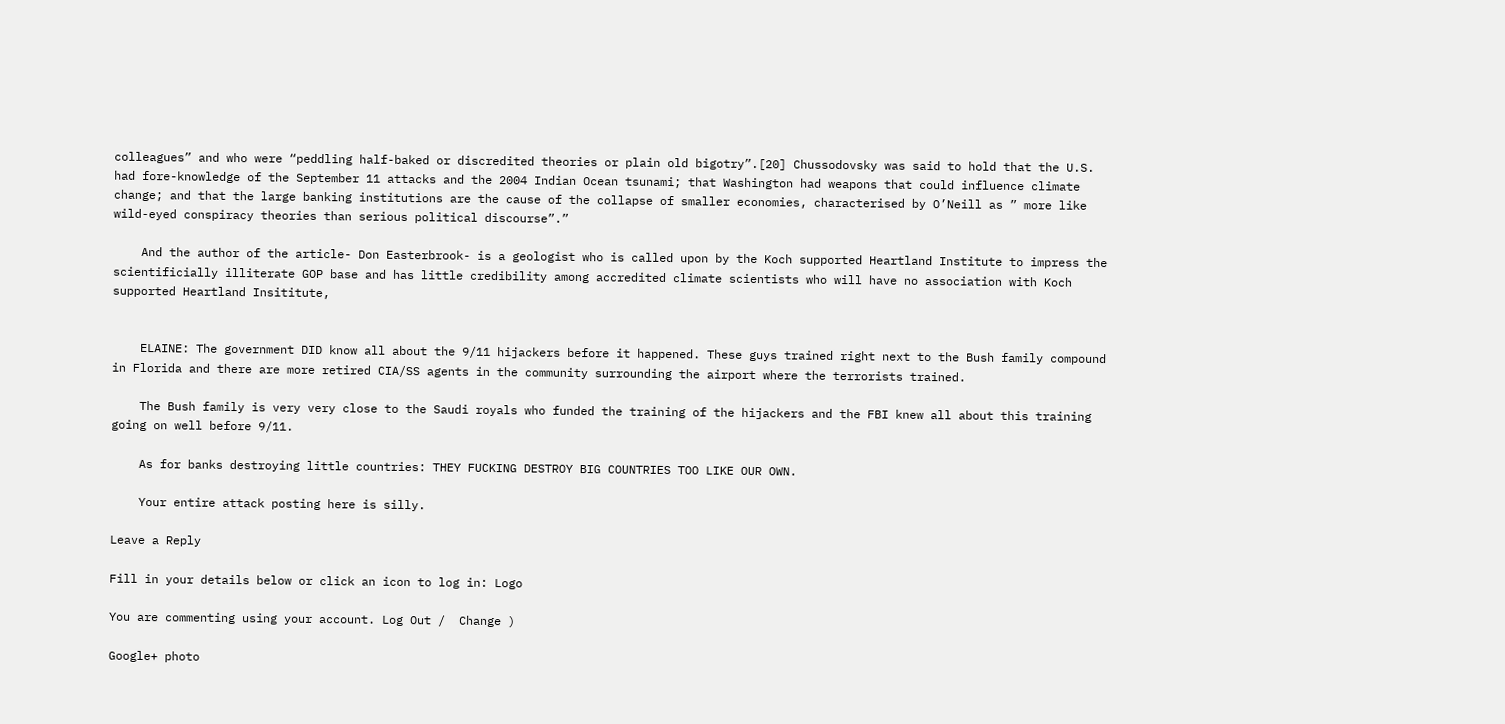colleagues” and who were “peddling half-baked or discredited theories or plain old bigotry”.[20] Chussodovsky was said to hold that the U.S. had fore-knowledge of the September 11 attacks and the 2004 Indian Ocean tsunami; that Washington had weapons that could influence climate change; and that the large banking institutions are the cause of the collapse of smaller economies, characterised by O’Neill as ” more like wild-eyed conspiracy theories than serious political discourse”.”

    And the author of the article- Don Easterbrook- is a geologist who is called upon by the Koch supported Heartland Institute to impress the scientificially illiterate GOP base and has little credibility among accredited climate scientists who will have no association with Koch supported Heartland Insititute,


    ELAINE: The government DID know all about the 9/11 hijackers before it happened. These guys trained right next to the Bush family compound in Florida and there are more retired CIA/SS agents in the community surrounding the airport where the terrorists trained.

    The Bush family is very very close to the Saudi royals who funded the training of the hijackers and the FBI knew all about this training going on well before 9/11.

    As for banks destroying little countries: THEY FUCKING DESTROY BIG COUNTRIES TOO LIKE OUR OWN.

    Your entire attack posting here is silly.

Leave a Reply

Fill in your details below or click an icon to log in: Logo

You are commenting using your account. Log Out /  Change )

Google+ photo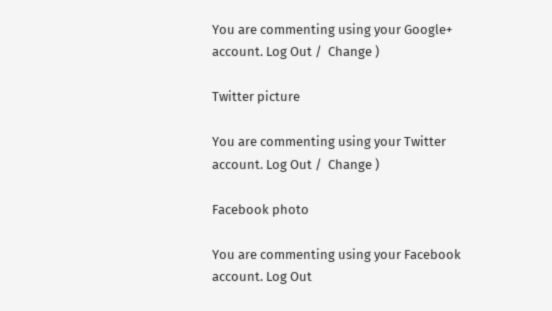You are commenting using your Google+ account. Log Out /  Change )

Twitter picture

You are commenting using your Twitter account. Log Out /  Change )

Facebook photo

You are commenting using your Facebook account. Log Out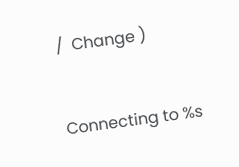/  Change )


Connecting to %s